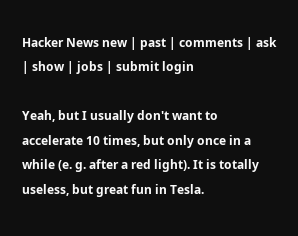Hacker News new | past | comments | ask | show | jobs | submit login

Yeah, but I usually don't want to accelerate 10 times, but only once in a while (e. g. after a red light). It is totally useless, but great fun in Tesla.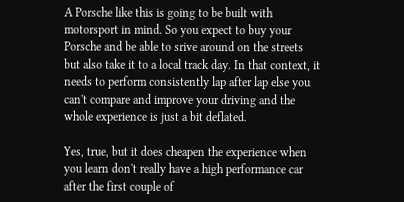A Porsche like this is going to be built with motorsport in mind. So you expect to buy your Porsche and be able to srive around on the streets but also take it to a local track day. In that context, it needs to perform consistently lap after lap else you can't compare and improve your driving and the whole experience is just a bit deflated.

Yes, true, but it does cheapen the experience when you learn don't really have a high performance car after the first couple of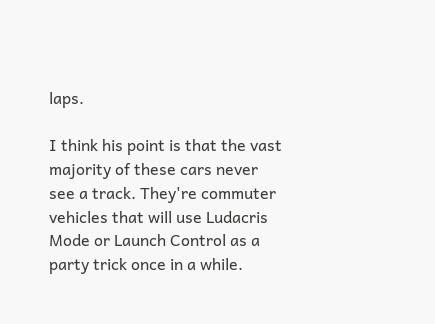laps.

I think his point is that the vast majority of these cars never see a track. They're commuter vehicles that will use Ludacris Mode or Launch Control as a party trick once in a while.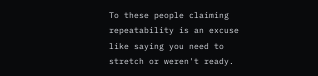To these people claiming repeatability is an excuse like saying you need to stretch or weren't ready.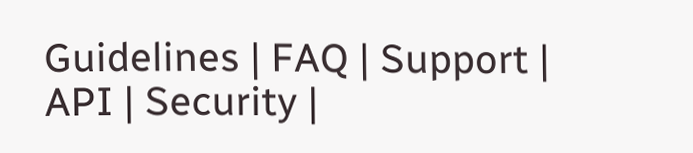Guidelines | FAQ | Support | API | Security |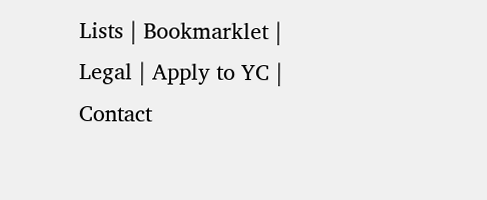Lists | Bookmarklet | Legal | Apply to YC | Contact